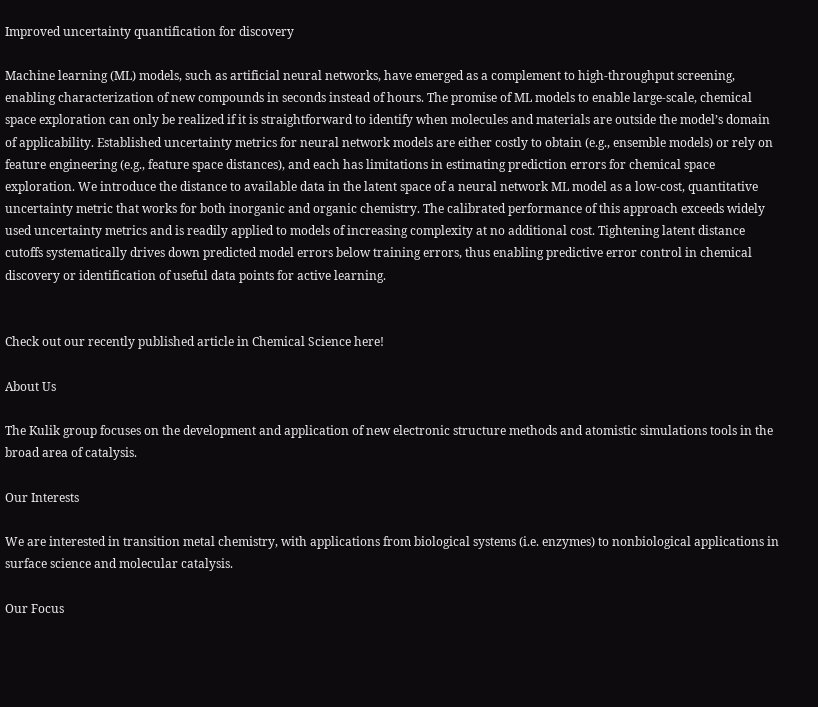Improved uncertainty quantification for discovery

Machine learning (ML) models, such as artificial neural networks, have emerged as a complement to high-throughput screening, enabling characterization of new compounds in seconds instead of hours. The promise of ML models to enable large-scale, chemical space exploration can only be realized if it is straightforward to identify when molecules and materials are outside the model’s domain of applicability. Established uncertainty metrics for neural network models are either costly to obtain (e.g., ensemble models) or rely on feature engineering (e.g., feature space distances), and each has limitations in estimating prediction errors for chemical space exploration. We introduce the distance to available data in the latent space of a neural network ML model as a low-cost, quantitative uncertainty metric that works for both inorganic and organic chemistry. The calibrated performance of this approach exceeds widely used uncertainty metrics and is readily applied to models of increasing complexity at no additional cost. Tightening latent distance cutoffs systematically drives down predicted model errors below training errors, thus enabling predictive error control in chemical discovery or identification of useful data points for active learning.


Check out our recently published article in Chemical Science here!

About Us

The Kulik group focuses on the development and application of new electronic structure methods and atomistic simulations tools in the broad area of catalysis.

Our Interests

We are interested in transition metal chemistry, with applications from biological systems (i.e. enzymes) to nonbiological applications in surface science and molecular catalysis.

Our Focus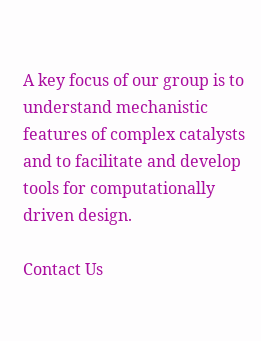A key focus of our group is to understand mechanistic features of complex catalysts and to facilitate and develop tools for computationally driven design.

Contact Us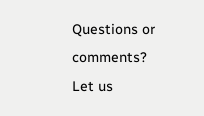Questions or comments? Let us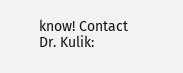know! Contact Dr. Kulik: